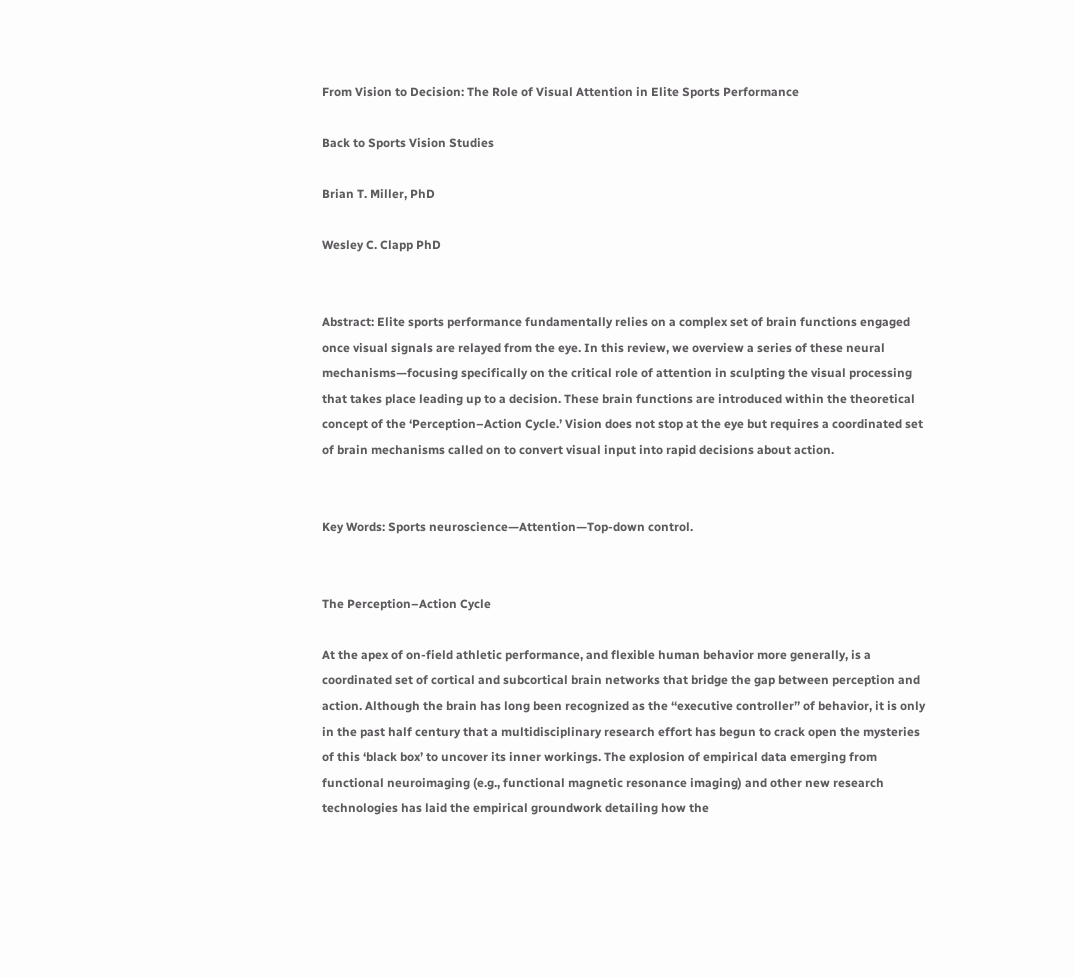From Vision to Decision: The Role of Visual Attention in Elite Sports Performance

Back to Sports Vision Studies

Brian T. Miller, PhD

Wesley C. Clapp PhD


Abstract: Elite sports performance fundamentally relies on a complex set of brain functions engaged once visual signals are relayed from the eye. In this review, we overview a series of these neural mechanisms—focusing specifically on the critical role of attention in sculpting the visual processing that takes place leading up to a decision. These brain functions are introduced within the theoretical concept of the ‘Perception–Action Cycle.’ Vision does not stop at the eye but requires a coordinated set of brain mechanisms called on to convert visual input into rapid decisions about action.


Key Words: Sports neuroscience—Attention—Top-down control.


The Perception–Action Cycle

At the apex of on-field athletic performance, and flexible human behavior more generally, is a coordinated set of cortical and subcortical brain networks that bridge the gap between perception and action. Although the brain has long been recognized as the ‘‘executive controller’’ of behavior, it is only in the past half century that a multidisciplinary research effort has begun to crack open the mysteries of this ‘black box’ to uncover its inner workings. The explosion of empirical data emerging from functional neuroimaging (e.g., functional magnetic resonance imaging) and other new research technologies has laid the empirical groundwork detailing how the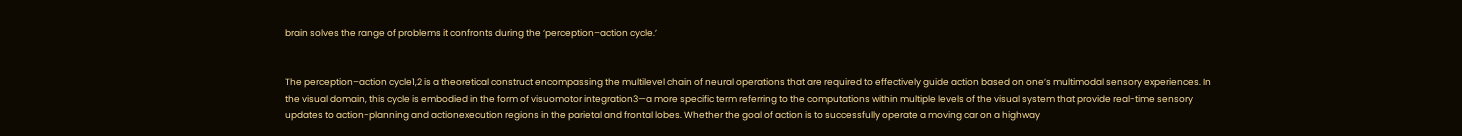brain solves the range of problems it confronts during the ‘perception–action cycle.’


The perception–action cycle1,2 is a theoretical construct encompassing the multilevel chain of neural operations that are required to effectively guide action based on one’s multimodal sensory experiences. In the visual domain, this cycle is embodied in the form of visuomotor integration3—a more specific term referring to the computations within multiple levels of the visual system that provide real-time sensory updates to action-planning and actionexecution regions in the parietal and frontal lobes. Whether the goal of action is to successfully operate a moving car on a highway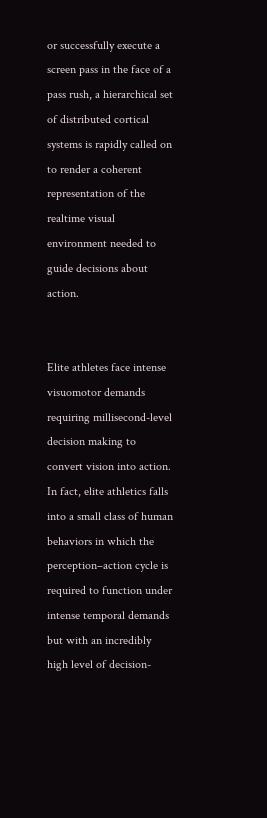or successfully execute a screen pass in the face of a pass rush, a hierarchical set of distributed cortical systems is rapidly called on to render a coherent representation of the realtime visual environment needed to guide decisions about action.


Elite athletes face intense visuomotor demands requiring millisecond-level decision making to convert vision into action. In fact, elite athletics falls into a small class of human behaviors in which the perception–action cycle is required to function under intense temporal demands but with an incredibly high level of decision-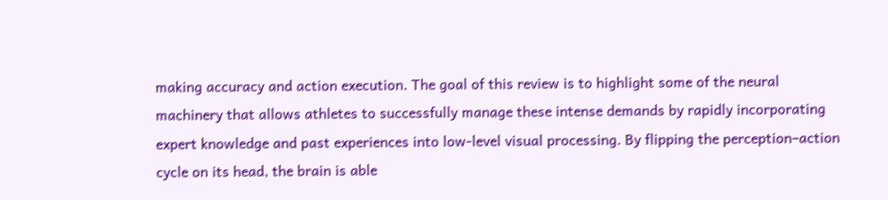making accuracy and action execution. The goal of this review is to highlight some of the neural machinery that allows athletes to successfully manage these intense demands by rapidly incorporating expert knowledge and past experiences into low-level visual processing. By flipping the perception–action cycle on its head, the brain is able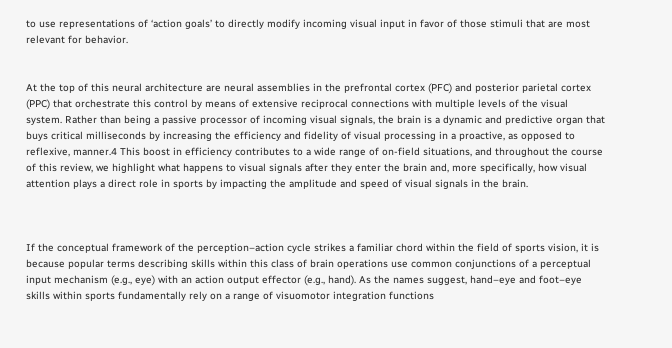to use representations of ‘action goals’ to directly modify incoming visual input in favor of those stimuli that are most relevant for behavior.


At the top of this neural architecture are neural assemblies in the prefrontal cortex (PFC) and posterior parietal cortex (PPC) that orchestrate this control by means of extensive reciprocal connections with multiple levels of the visual system. Rather than being a passive processor of incoming visual signals, the brain is a dynamic and predictive organ that buys critical milliseconds by increasing the efficiency and fidelity of visual processing in a proactive, as opposed to reflexive, manner.4 This boost in efficiency contributes to a wide range of on-field situations, and throughout the course of this review, we highlight what happens to visual signals after they enter the brain and, more specifically, how visual attention plays a direct role in sports by impacting the amplitude and speed of visual signals in the brain.



If the conceptual framework of the perception–action cycle strikes a familiar chord within the field of sports vision, it is because popular terms describing skills within this class of brain operations use common conjunctions of a perceptual input mechanism (e.g., eye) with an action output effector (e.g., hand). As the names suggest, hand–eye and foot–eye skills within sports fundamentally rely on a range of visuomotor integration functions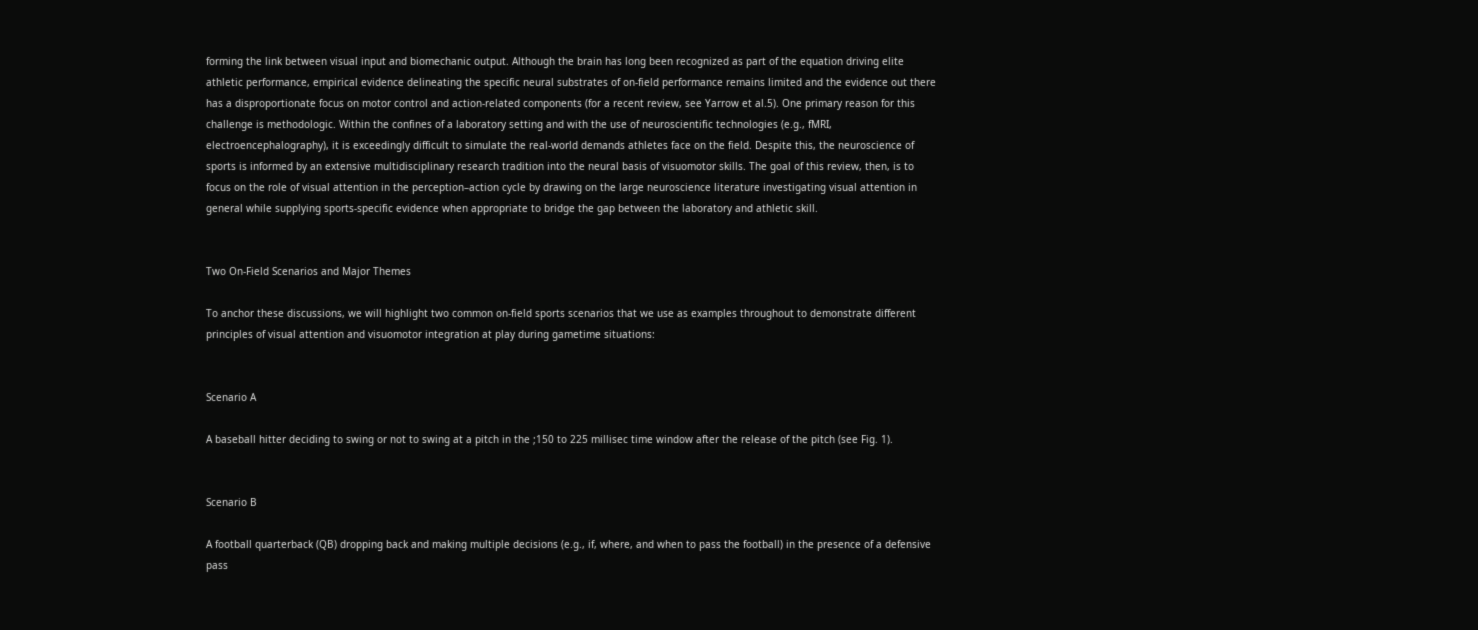forming the link between visual input and biomechanic output. Although the brain has long been recognized as part of the equation driving elite athletic performance, empirical evidence delineating the specific neural substrates of on-field performance remains limited and the evidence out there has a disproportionate focus on motor control and action-related components (for a recent review, see Yarrow et al.5). One primary reason for this challenge is methodologic. Within the confines of a laboratory setting and with the use of neuroscientific technologies (e.g., fMRI, electroencephalography), it is exceedingly difficult to simulate the real-world demands athletes face on the field. Despite this, the neuroscience of sports is informed by an extensive multidisciplinary research tradition into the neural basis of visuomotor skills. The goal of this review, then, is to focus on the role of visual attention in the perception–action cycle by drawing on the large neuroscience literature investigating visual attention in general while supplying sports-specific evidence when appropriate to bridge the gap between the laboratory and athletic skill.


Two On-Field Scenarios and Major Themes

To anchor these discussions, we will highlight two common on-field sports scenarios that we use as examples throughout to demonstrate different principles of visual attention and visuomotor integration at play during gametime situations:


Scenario A

A baseball hitter deciding to swing or not to swing at a pitch in the ;150 to 225 millisec time window after the release of the pitch (see Fig. 1).


Scenario B

A football quarterback (QB) dropping back and making multiple decisions (e.g., if, where, and when to pass the football) in the presence of a defensive pass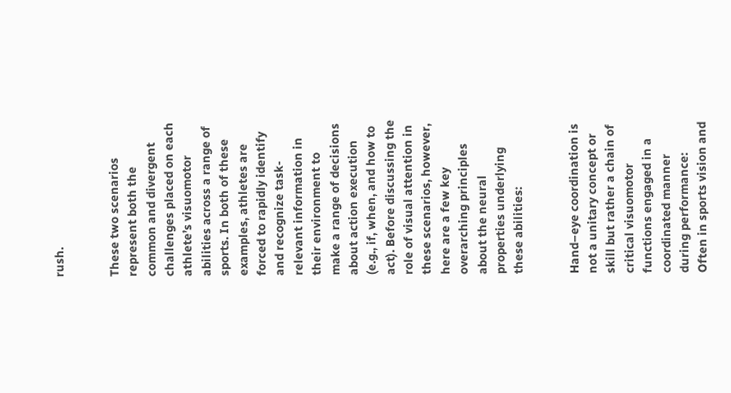rush.


These two scenarios represent both the common and divergent challenges placed on each athlete’s visuomotor abilities across a range of sports. In both of these examples, athletes are forced to rapidly identify and recognize task-relevant information in their environment to make a range of decisions about action execution (e.g., if, when, and how to act). Before discussing the role of visual attention in these scenarios, however, here are a few key overarching principles about the neural properties underlying these abilities:


Hand–eye coordination is not a unitary concept or skill but rather a chain of critical visuomotor functions engaged in a coordinated manner during performance: Often in sports vision and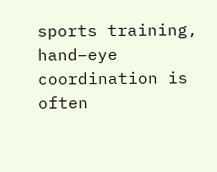sports training, hand–eye coordination is often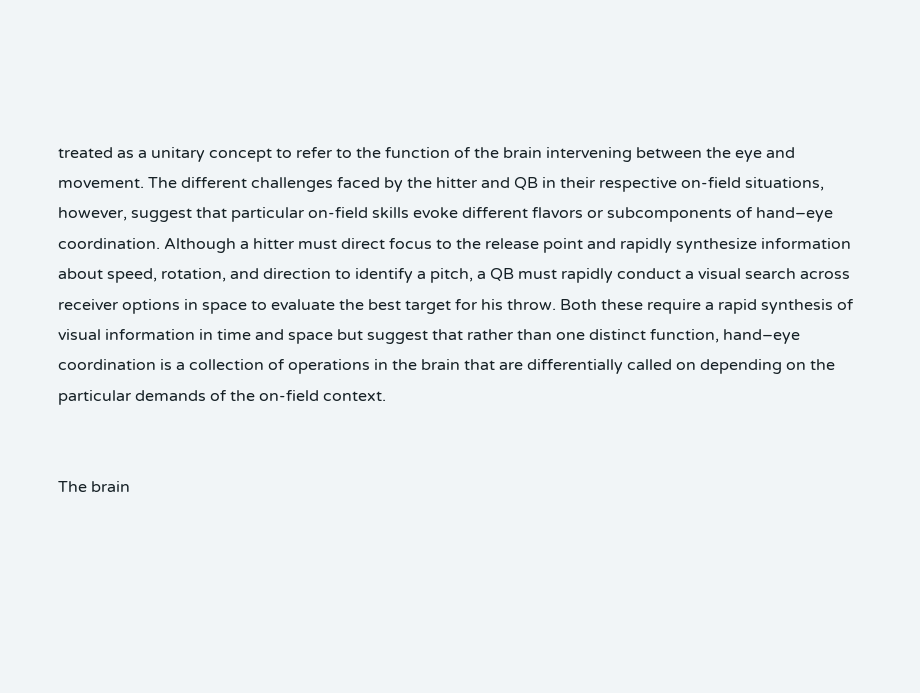treated as a unitary concept to refer to the function of the brain intervening between the eye and movement. The different challenges faced by the hitter and QB in their respective on-field situations, however, suggest that particular on-field skills evoke different flavors or subcomponents of hand–eye coordination. Although a hitter must direct focus to the release point and rapidly synthesize information about speed, rotation, and direction to identify a pitch, a QB must rapidly conduct a visual search across receiver options in space to evaluate the best target for his throw. Both these require a rapid synthesis of visual information in time and space but suggest that rather than one distinct function, hand–eye coordination is a collection of operations in the brain that are differentially called on depending on the particular demands of the on-field context.


The brain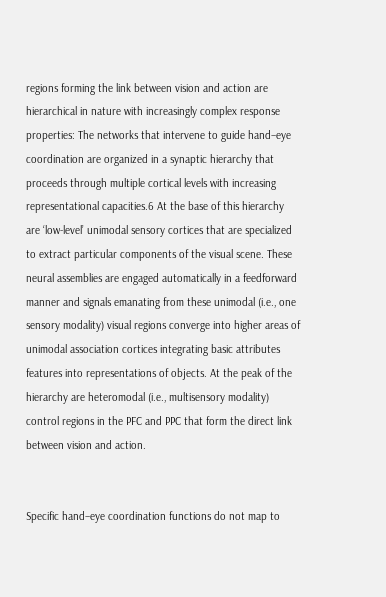regions forming the link between vision and action are hierarchical in nature with increasingly complex response properties: The networks that intervene to guide hand–eye coordination are organized in a synaptic hierarchy that proceeds through multiple cortical levels with increasing representational capacities.6 At the base of this hierarchy are ‘low-level’ unimodal sensory cortices that are specialized to extract particular components of the visual scene. These neural assemblies are engaged automatically in a feedforward manner and signals emanating from these unimodal (i.e., one sensory modality) visual regions converge into higher areas of unimodal association cortices integrating basic attributes features into representations of objects. At the peak of the hierarchy are heteromodal (i.e., multisensory modality) control regions in the PFC and PPC that form the direct link between vision and action.


Specific hand–eye coordination functions do not map to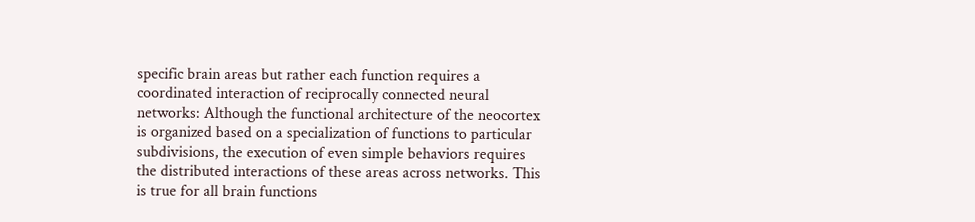specific brain areas but rather each function requires a coordinated interaction of reciprocally connected neural networks: Although the functional architecture of the neocortex is organized based on a specialization of functions to particular subdivisions, the execution of even simple behaviors requires the distributed interactions of these areas across networks. This is true for all brain functions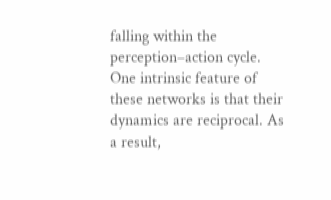falling within the perception–action cycle. One intrinsic feature of these networks is that their dynamics are reciprocal. As a result,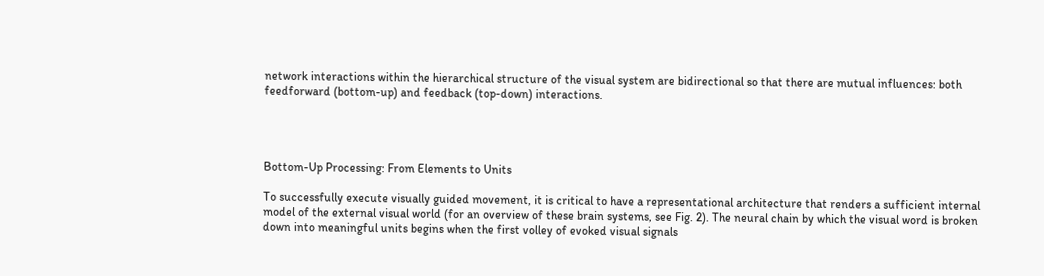network interactions within the hierarchical structure of the visual system are bidirectional so that there are mutual influences: both feedforward (bottom-up) and feedback (top-down) interactions.




Bottom-Up Processing: From Elements to Units

To successfully execute visually guided movement, it is critical to have a representational architecture that renders a sufficient internal model of the external visual world (for an overview of these brain systems, see Fig. 2). The neural chain by which the visual word is broken down into meaningful units begins when the first volley of evoked visual signals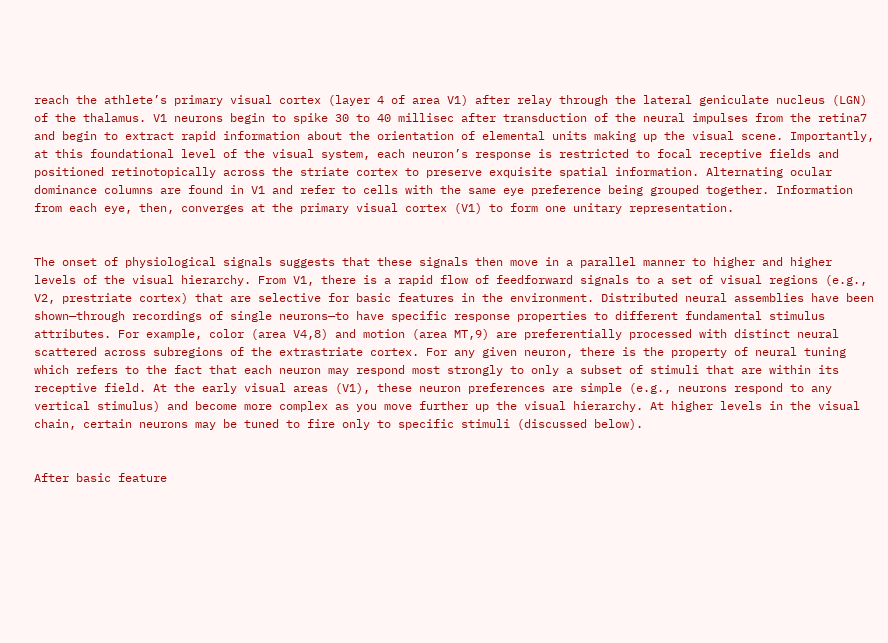reach the athlete’s primary visual cortex (layer 4 of area V1) after relay through the lateral geniculate nucleus (LGN) of the thalamus. V1 neurons begin to spike 30 to 40 millisec after transduction of the neural impulses from the retina7 and begin to extract rapid information about the orientation of elemental units making up the visual scene. Importantly, at this foundational level of the visual system, each neuron’s response is restricted to focal receptive fields and positioned retinotopically across the striate cortex to preserve exquisite spatial information. Alternating ocular dominance columns are found in V1 and refer to cells with the same eye preference being grouped together. Information from each eye, then, converges at the primary visual cortex (V1) to form one unitary representation.


The onset of physiological signals suggests that these signals then move in a parallel manner to higher and higher levels of the visual hierarchy. From V1, there is a rapid flow of feedforward signals to a set of visual regions (e.g., V2, prestriate cortex) that are selective for basic features in the environment. Distributed neural assemblies have been shown—through recordings of single neurons—to have specific response properties to different fundamental stimulus attributes. For example, color (area V4,8) and motion (area MT,9) are preferentially processed with distinct neural scattered across subregions of the extrastriate cortex. For any given neuron, there is the property of neural tuning which refers to the fact that each neuron may respond most strongly to only a subset of stimuli that are within its receptive field. At the early visual areas (V1), these neuron preferences are simple (e.g., neurons respond to any vertical stimulus) and become more complex as you move further up the visual hierarchy. At higher levels in the visual chain, certain neurons may be tuned to fire only to specific stimuli (discussed below).


After basic feature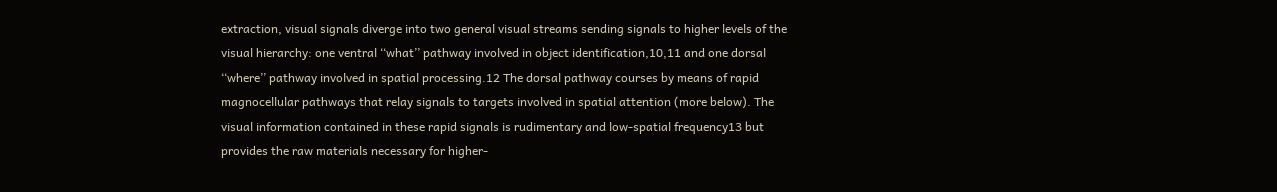extraction, visual signals diverge into two general visual streams sending signals to higher levels of the visual hierarchy: one ventral ‘‘what’’ pathway involved in object identification,10,11 and one dorsal ‘‘where’’ pathway involved in spatial processing.12 The dorsal pathway courses by means of rapid magnocellular pathways that relay signals to targets involved in spatial attention (more below). The visual information contained in these rapid signals is rudimentary and low-spatial frequency13 but provides the raw materials necessary for higher-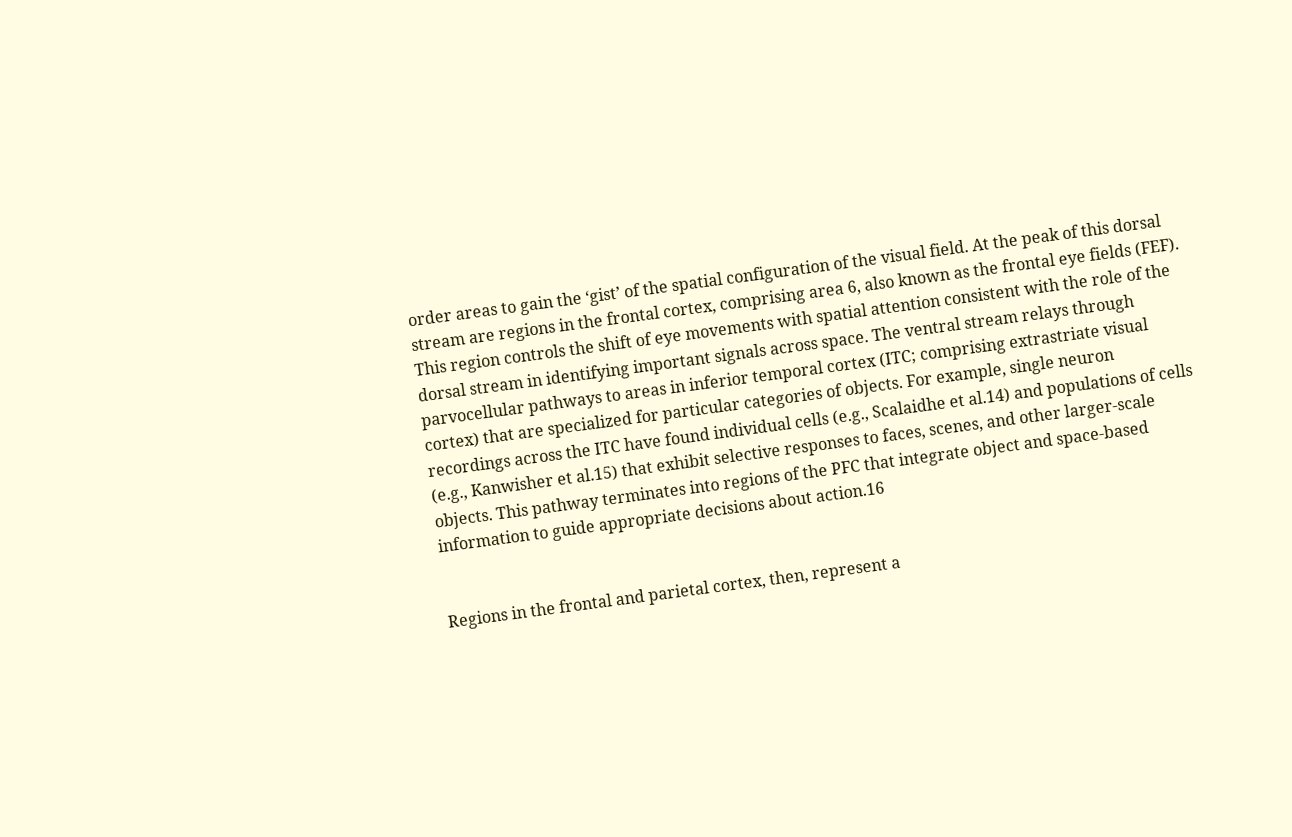order areas to gain the ‘gist’ of the spatial configuration of the visual field. At the peak of this dorsal stream are regions in the frontal cortex, comprising area 6, also known as the frontal eye fields (FEF). This region controls the shift of eye movements with spatial attention consistent with the role of the dorsal stream in identifying important signals across space. The ventral stream relays through parvocellular pathways to areas in inferior temporal cortex (ITC; comprising extrastriate visual cortex) that are specialized for particular categories of objects. For example, single neuron recordings across the ITC have found individual cells (e.g., Scalaidhe et al.14) and populations of cells (e.g., Kanwisher et al.15) that exhibit selective responses to faces, scenes, and other larger-scale objects. This pathway terminates into regions of the PFC that integrate object and space-based information to guide appropriate decisions about action.16


Regions in the frontal and parietal cortex, then, represent a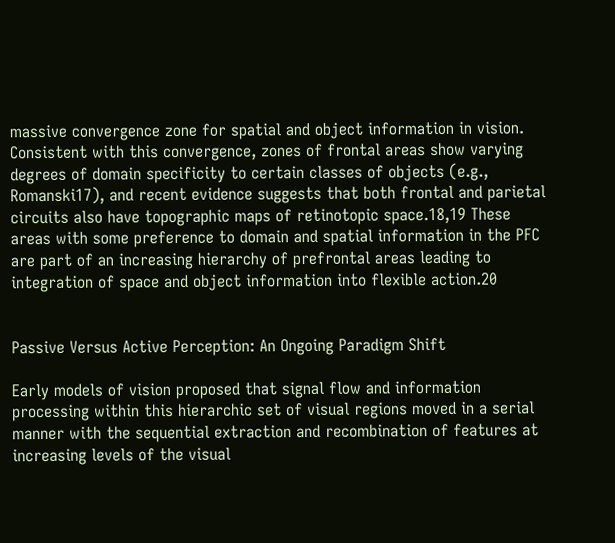massive convergence zone for spatial and object information in vision. Consistent with this convergence, zones of frontal areas show varying degrees of domain specificity to certain classes of objects (e.g., Romanski17), and recent evidence suggests that both frontal and parietal circuits also have topographic maps of retinotopic space.18,19 These areas with some preference to domain and spatial information in the PFC are part of an increasing hierarchy of prefrontal areas leading to integration of space and object information into flexible action.20


Passive Versus Active Perception: An Ongoing Paradigm Shift

Early models of vision proposed that signal flow and information processing within this hierarchic set of visual regions moved in a serial manner with the sequential extraction and recombination of features at increasing levels of the visual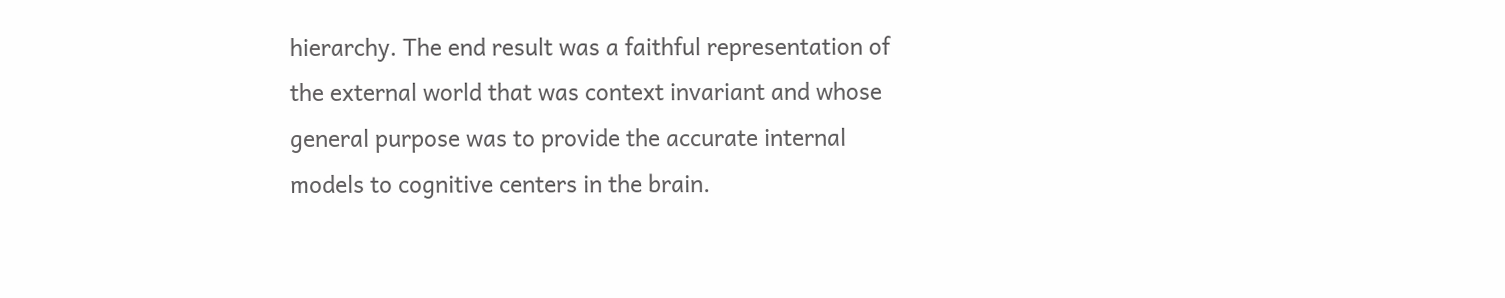hierarchy. The end result was a faithful representation of the external world that was context invariant and whose general purpose was to provide the accurate internal models to cognitive centers in the brain.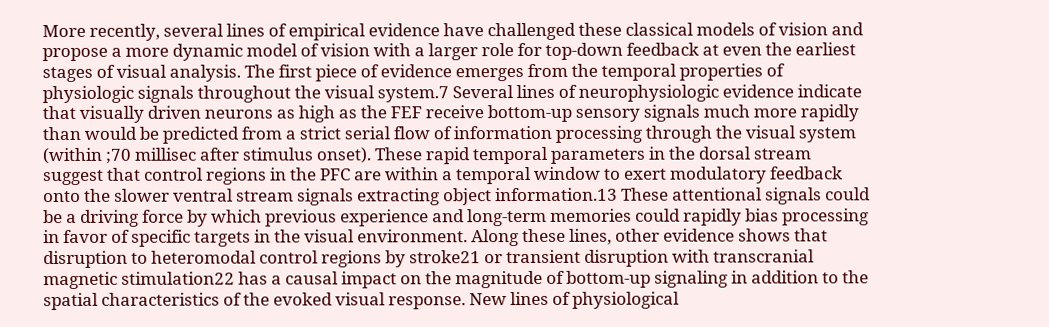More recently, several lines of empirical evidence have challenged these classical models of vision and propose a more dynamic model of vision with a larger role for top-down feedback at even the earliest stages of visual analysis. The first piece of evidence emerges from the temporal properties of physiologic signals throughout the visual system.7 Several lines of neurophysiologic evidence indicate that visually driven neurons as high as the FEF receive bottom-up sensory signals much more rapidly than would be predicted from a strict serial flow of information processing through the visual system (within ;70 millisec after stimulus onset). These rapid temporal parameters in the dorsal stream suggest that control regions in the PFC are within a temporal window to exert modulatory feedback onto the slower ventral stream signals extracting object information.13 These attentional signals could be a driving force by which previous experience and long-term memories could rapidly bias processing in favor of specific targets in the visual environment. Along these lines, other evidence shows that disruption to heteromodal control regions by stroke21 or transient disruption with transcranial magnetic stimulation22 has a causal impact on the magnitude of bottom-up signaling in addition to the spatial characteristics of the evoked visual response. New lines of physiological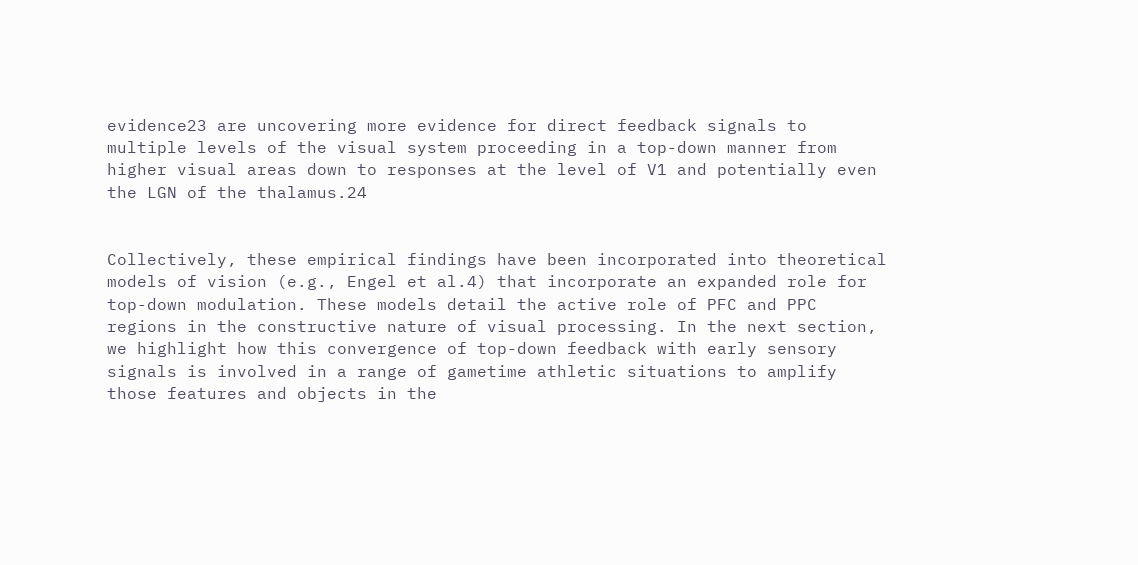evidence23 are uncovering more evidence for direct feedback signals to multiple levels of the visual system proceeding in a top-down manner from higher visual areas down to responses at the level of V1 and potentially even the LGN of the thalamus.24


Collectively, these empirical findings have been incorporated into theoretical models of vision (e.g., Engel et al.4) that incorporate an expanded role for top-down modulation. These models detail the active role of PFC and PPC regions in the constructive nature of visual processing. In the next section, we highlight how this convergence of top-down feedback with early sensory signals is involved in a range of gametime athletic situations to amplify those features and objects in the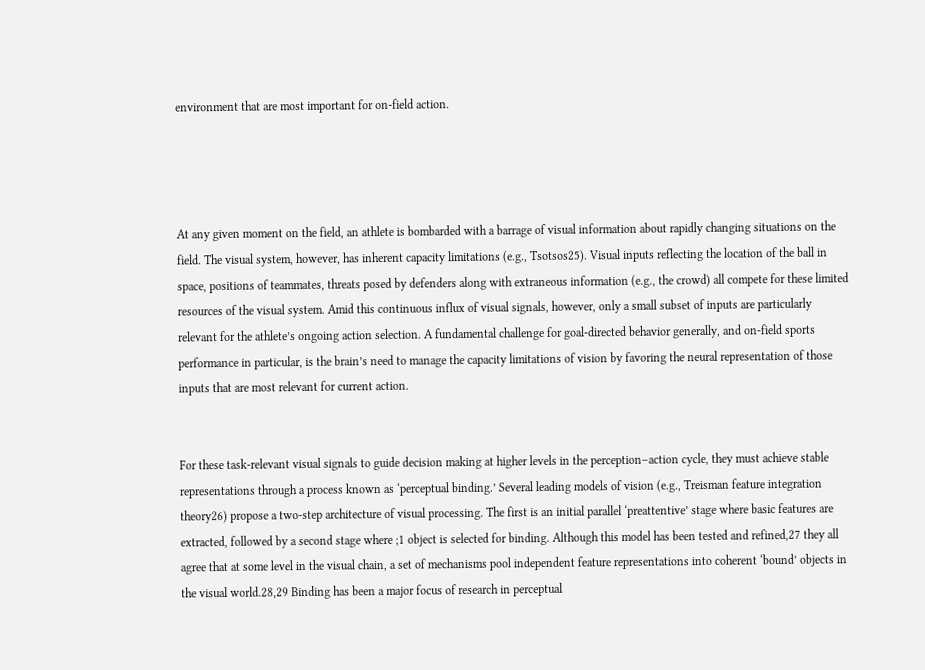environment that are most important for on-field action.




At any given moment on the field, an athlete is bombarded with a barrage of visual information about rapidly changing situations on the field. The visual system, however, has inherent capacity limitations (e.g., Tsotsos25). Visual inputs reflecting the location of the ball in space, positions of teammates, threats posed by defenders along with extraneous information (e.g., the crowd) all compete for these limited resources of the visual system. Amid this continuous influx of visual signals, however, only a small subset of inputs are particularly relevant for the athlete’s ongoing action selection. A fundamental challenge for goal-directed behavior generally, and on-field sports performance in particular, is the brain’s need to manage the capacity limitations of vision by favoring the neural representation of those inputs that are most relevant for current action.


For these task-relevant visual signals to guide decision making at higher levels in the perception–action cycle, they must achieve stable representations through a process known as ‘perceptual binding.’ Several leading models of vision (e.g., Treisman feature integration theory26) propose a two-step architecture of visual processing. The first is an initial parallel ‘preattentive’ stage where basic features are extracted, followed by a second stage where ;1 object is selected for binding. Although this model has been tested and refined,27 they all agree that at some level in the visual chain, a set of mechanisms pool independent feature representations into coherent ‘bound’ objects in the visual world.28,29 Binding has been a major focus of research in perceptual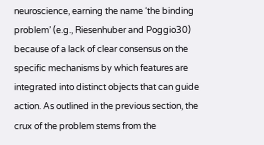neuroscience, earning the name ‘the binding problem’ (e.g., Riesenhuber and Poggio30) because of a lack of clear consensus on the specific mechanisms by which features are integrated into distinct objects that can guide action. As outlined in the previous section, the crux of the problem stems from the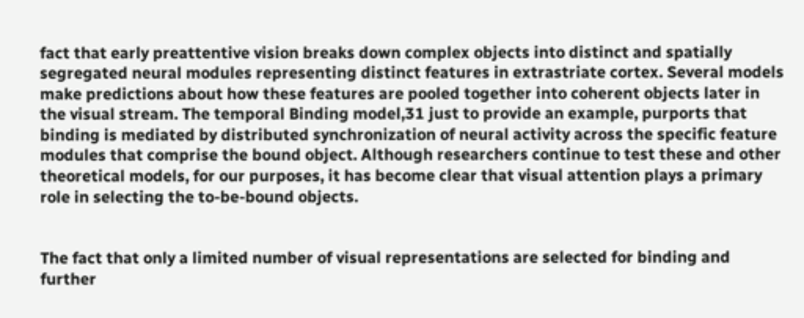fact that early preattentive vision breaks down complex objects into distinct and spatially segregated neural modules representing distinct features in extrastriate cortex. Several models make predictions about how these features are pooled together into coherent objects later in the visual stream. The temporal Binding model,31 just to provide an example, purports that binding is mediated by distributed synchronization of neural activity across the specific feature modules that comprise the bound object. Although researchers continue to test these and other theoretical models, for our purposes, it has become clear that visual attention plays a primary role in selecting the to-be-bound objects.


The fact that only a limited number of visual representations are selected for binding and further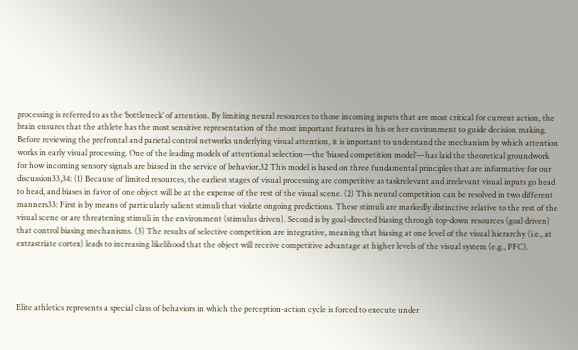processing is referred to as the ‘bottleneck’ of attention. By limiting neural resources to those incoming inputs that are most critical for current action, the brain ensures that the athlete has the most sensitive representation of the most important features in his or her environment to guide decision making. Before reviewing the prefrontal and parietal control networks underlying visual attention, it is important to understand the mechanism by which attention works in early visual processing. One of the leading models of attentional selection—the ‘biased competition model’—has laid the theoretical groundwork for how incoming sensory signals are biased in the service of behavior.32 This model is based on three fundamental principles that are informative for our discussion33,34: (1) Because of limited resources, the earliest stages of visual processing are competitive as taskrelevant and irrelevant visual inputs go head to head, and biases in favor of one object will be at the expense of the rest of the visual scene. (2) This neural competition can be resolved in two different manners33: First is by means of particularly salient stimuli that violate ongoing predictions. These stimuli are markedly distinctive relative to the rest of the visual scene or are threatening stimuli in the environment (stimulus driven). Second is by goal-directed biasing through top-down resources (goal driven) that control biasing mechanisms. (3) The results of selective competition are integrative, meaning that biasing at one level of the visual hierarchy (i.e., at extrastriate cortex) leads to increasing likelihood that the object will receive competitive advantage at higher levels of the visual system (e.g., PFC).




Elite athletics represents a special class of behaviors in which the perception-action cycle is forced to execute under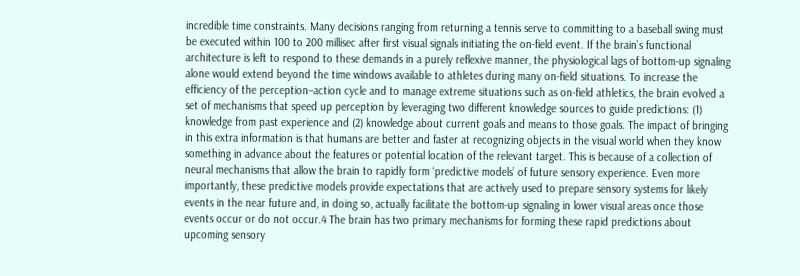incredible time constraints. Many decisions ranging from returning a tennis serve to committing to a baseball swing must be executed within 100 to 200 millisec after first visual signals initiating the on-field event. If the brain’s functional architecture is left to respond to these demands in a purely reflexive manner, the physiological lags of bottom-up signaling alone would extend beyond the time windows available to athletes during many on-field situations. To increase the efficiency of the perception–action cycle and to manage extreme situations such as on-field athletics, the brain evolved a set of mechanisms that speed up perception by leveraging two different knowledge sources to guide predictions: (1) knowledge from past experience and (2) knowledge about current goals and means to those goals. The impact of bringing in this extra information is that humans are better and faster at recognizing objects in the visual world when they know something in advance about the features or potential location of the relevant target. This is because of a collection of neural mechanisms that allow the brain to rapidly form ‘predictive models’ of future sensory experience. Even more importantly, these predictive models provide expectations that are actively used to prepare sensory systems for likely events in the near future and, in doing so, actually facilitate the bottom-up signaling in lower visual areas once those events occur or do not occur.4 The brain has two primary mechanisms for forming these rapid predictions about upcoming sensory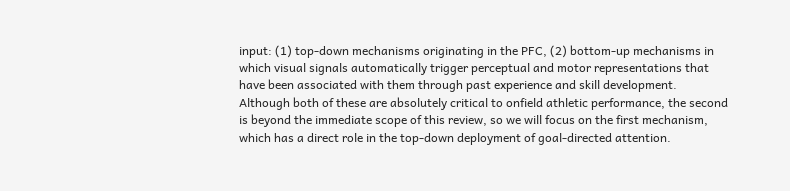input: (1) top-down mechanisms originating in the PFC, (2) bottom-up mechanisms in which visual signals automatically trigger perceptual and motor representations that have been associated with them through past experience and skill development. Although both of these are absolutely critical to onfield athletic performance, the second is beyond the immediate scope of this review, so we will focus on the first mechanism, which has a direct role in the top-down deployment of goal-directed attention.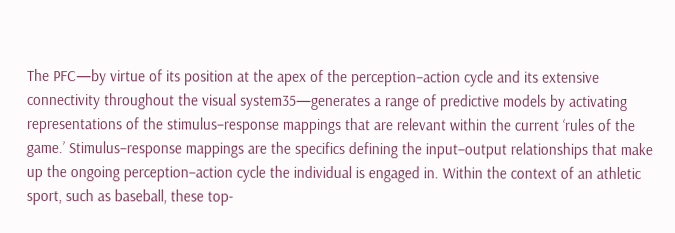The PFC—by virtue of its position at the apex of the perception–action cycle and its extensive connectivity throughout the visual system35—generates a range of predictive models by activating representations of the stimulus–response mappings that are relevant within the current ‘rules of the game.’ Stimulus–response mappings are the specifics defining the input–output relationships that make up the ongoing perception–action cycle the individual is engaged in. Within the context of an athletic sport, such as baseball, these top-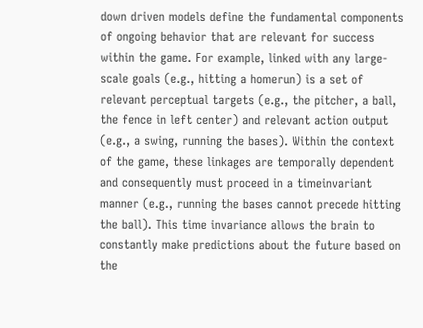down driven models define the fundamental components of ongoing behavior that are relevant for success within the game. For example, linked with any large-scale goals (e.g., hitting a homerun) is a set of relevant perceptual targets (e.g., the pitcher, a ball, the fence in left center) and relevant action output (e.g., a swing, running the bases). Within the context of the game, these linkages are temporally dependent and consequently must proceed in a timeinvariant manner (e.g., running the bases cannot precede hitting the ball). This time invariance allows the brain to constantly make predictions about the future based on the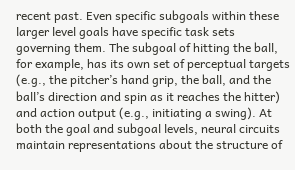recent past. Even specific subgoals within these larger level goals have specific task sets governing them. The subgoal of hitting the ball, for example, has its own set of perceptual targets (e.g., the pitcher’s hand grip, the ball, and the ball’s direction and spin as it reaches the hitter) and action output (e.g., initiating a swing). At both the goal and subgoal levels, neural circuits maintain representations about the structure of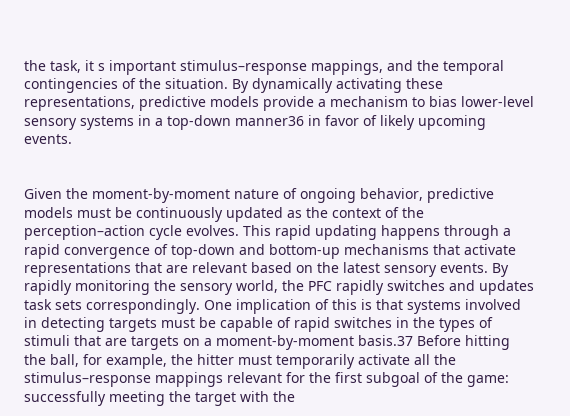the task, it s important stimulus–response mappings, and the temporal contingencies of the situation. By dynamically activating these representations, predictive models provide a mechanism to bias lower-level sensory systems in a top-down manner36 in favor of likely upcoming events.


Given the moment-by-moment nature of ongoing behavior, predictive models must be continuously updated as the context of the perception–action cycle evolves. This rapid updating happens through a rapid convergence of top-down and bottom-up mechanisms that activate representations that are relevant based on the latest sensory events. By rapidly monitoring the sensory world, the PFC rapidly switches and updates task sets correspondingly. One implication of this is that systems involved in detecting targets must be capable of rapid switches in the types of stimuli that are targets on a moment-by-moment basis.37 Before hitting the ball, for example, the hitter must temporarily activate all the stimulus–response mappings relevant for the first subgoal of the game: successfully meeting the target with the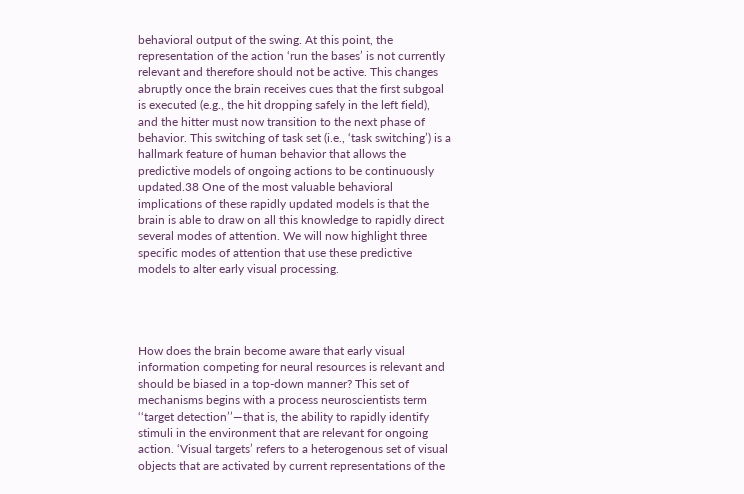behavioral output of the swing. At this point, the representation of the action ‘run the bases’ is not currently relevant and therefore should not be active. This changes abruptly once the brain receives cues that the first subgoal is executed (e.g., the hit dropping safely in the left field), and the hitter must now transition to the next phase of behavior. This switching of task set (i.e., ‘task switching’) is a hallmark feature of human behavior that allows the predictive models of ongoing actions to be continuously updated.38 One of the most valuable behavioral implications of these rapidly updated models is that the brain is able to draw on all this knowledge to rapidly direct several modes of attention. We will now highlight three specific modes of attention that use these predictive models to alter early visual processing.




How does the brain become aware that early visual information competing for neural resources is relevant and should be biased in a top-down manner? This set of mechanisms begins with a process neuroscientists term ‘‘target detection’’—that is, the ability to rapidly identify stimuli in the environment that are relevant for ongoing action. ‘Visual targets’ refers to a heterogenous set of visual objects that are activated by current representations of the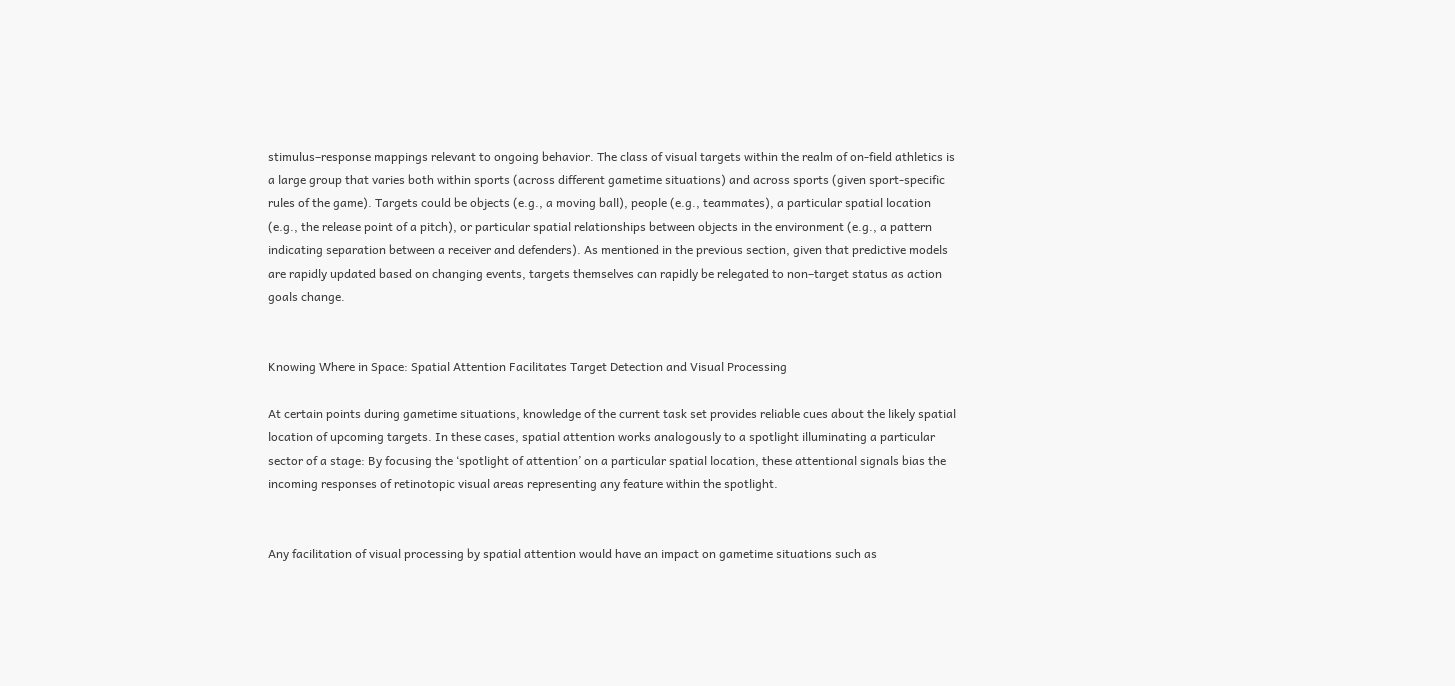stimulus–response mappings relevant to ongoing behavior. The class of visual targets within the realm of on-field athletics is a large group that varies both within sports (across different gametime situations) and across sports (given sport-specific rules of the game). Targets could be objects (e.g., a moving ball), people (e.g., teammates), a particular spatial location (e.g., the release point of a pitch), or particular spatial relationships between objects in the environment (e.g., a pattern indicating separation between a receiver and defenders). As mentioned in the previous section, given that predictive models are rapidly updated based on changing events, targets themselves can rapidly be relegated to non–target status as action goals change.


Knowing Where in Space: Spatial Attention Facilitates Target Detection and Visual Processing

At certain points during gametime situations, knowledge of the current task set provides reliable cues about the likely spatial location of upcoming targets. In these cases, spatial attention works analogously to a spotlight illuminating a particular sector of a stage: By focusing the ‘spotlight of attention’ on a particular spatial location, these attentional signals bias the incoming responses of retinotopic visual areas representing any feature within the spotlight.


Any facilitation of visual processing by spatial attention would have an impact on gametime situations such as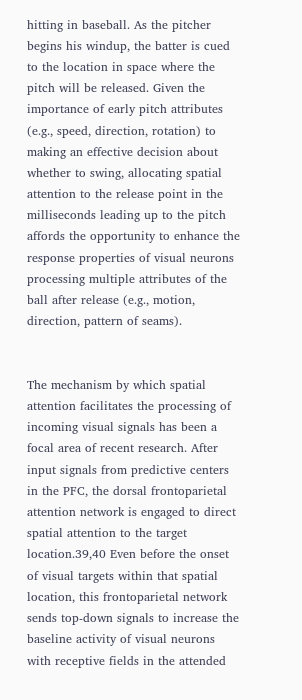hitting in baseball. As the pitcher begins his windup, the batter is cued to the location in space where the pitch will be released. Given the importance of early pitch attributes (e.g., speed, direction, rotation) to making an effective decision about whether to swing, allocating spatial attention to the release point in the milliseconds leading up to the pitch affords the opportunity to enhance the response properties of visual neurons processing multiple attributes of the ball after release (e.g., motion, direction, pattern of seams).


The mechanism by which spatial attention facilitates the processing of incoming visual signals has been a focal area of recent research. After input signals from predictive centers in the PFC, the dorsal frontoparietal attention network is engaged to direct spatial attention to the target location.39,40 Even before the onset of visual targets within that spatial location, this frontoparietal network sends top-down signals to increase the baseline activity of visual neurons with receptive fields in the attended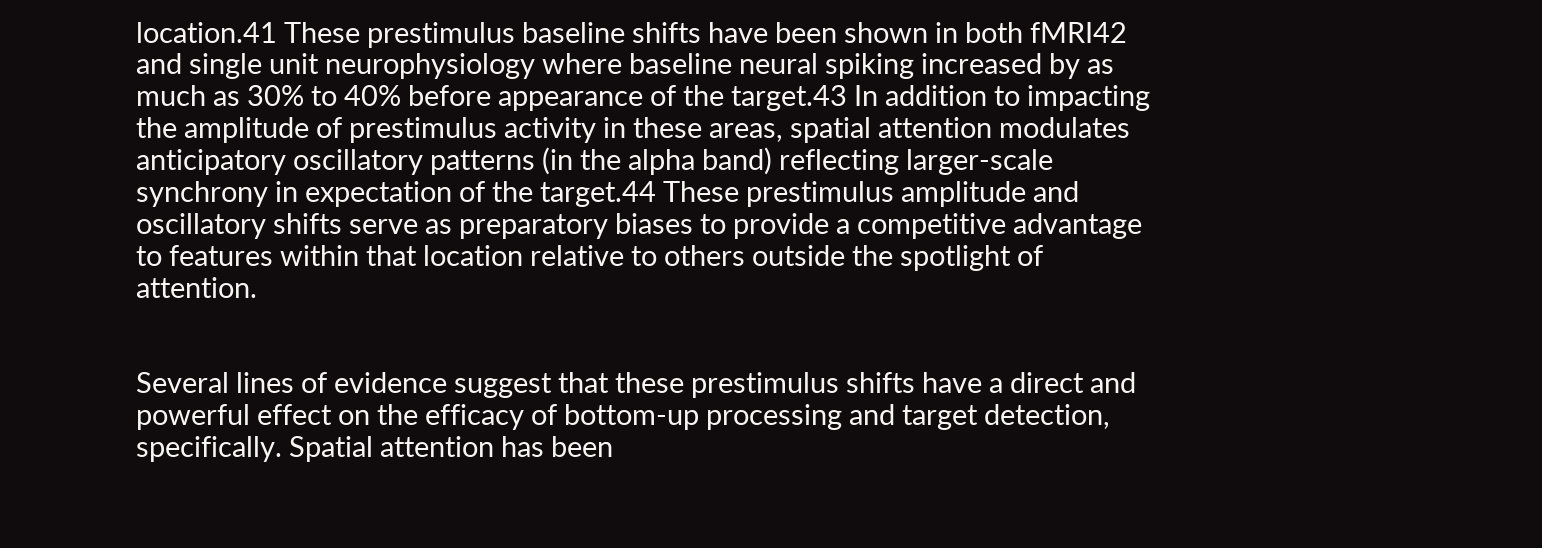location.41 These prestimulus baseline shifts have been shown in both fMRI42 and single unit neurophysiology where baseline neural spiking increased by as much as 30% to 40% before appearance of the target.43 In addition to impacting the amplitude of prestimulus activity in these areas, spatial attention modulates anticipatory oscillatory patterns (in the alpha band) reflecting larger-scale synchrony in expectation of the target.44 These prestimulus amplitude and oscillatory shifts serve as preparatory biases to provide a competitive advantage to features within that location relative to others outside the spotlight of attention.


Several lines of evidence suggest that these prestimulus shifts have a direct and powerful effect on the efficacy of bottom-up processing and target detection, specifically. Spatial attention has been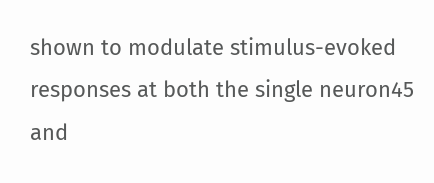shown to modulate stimulus-evoked responses at both the single neuron45 and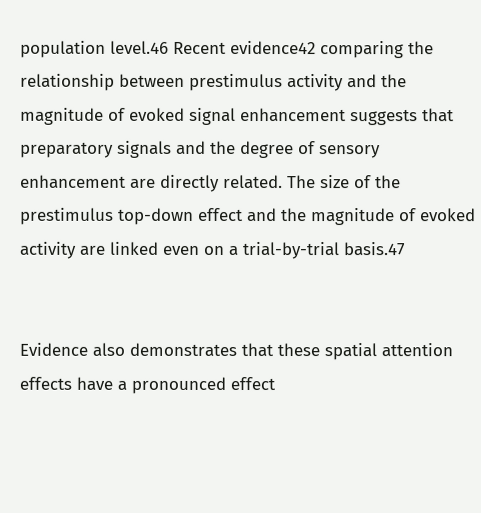population level.46 Recent evidence42 comparing the relationship between prestimulus activity and the magnitude of evoked signal enhancement suggests that preparatory signals and the degree of sensory enhancement are directly related. The size of the prestimulus top-down effect and the magnitude of evoked activity are linked even on a trial-by-trial basis.47


Evidence also demonstrates that these spatial attention effects have a pronounced effect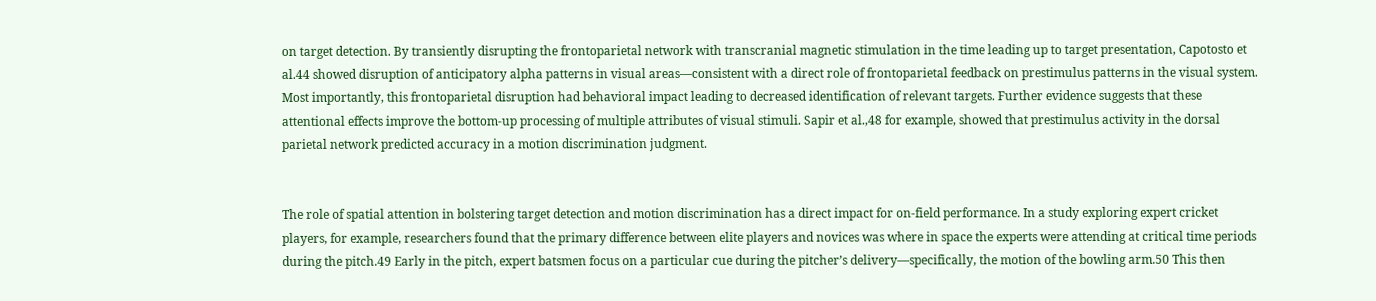on target detection. By transiently disrupting the frontoparietal network with transcranial magnetic stimulation in the time leading up to target presentation, Capotosto et al.44 showed disruption of anticipatory alpha patterns in visual areas—consistent with a direct role of frontoparietal feedback on prestimulus patterns in the visual system. Most importantly, this frontoparietal disruption had behavioral impact leading to decreased identification of relevant targets. Further evidence suggests that these attentional effects improve the bottom-up processing of multiple attributes of visual stimuli. Sapir et al.,48 for example, showed that prestimulus activity in the dorsal parietal network predicted accuracy in a motion discrimination judgment.


The role of spatial attention in bolstering target detection and motion discrimination has a direct impact for on-field performance. In a study exploring expert cricket players, for example, researchers found that the primary difference between elite players and novices was where in space the experts were attending at critical time periods during the pitch.49 Early in the pitch, expert batsmen focus on a particular cue during the pitcher’s delivery—specifically, the motion of the bowling arm.50 This then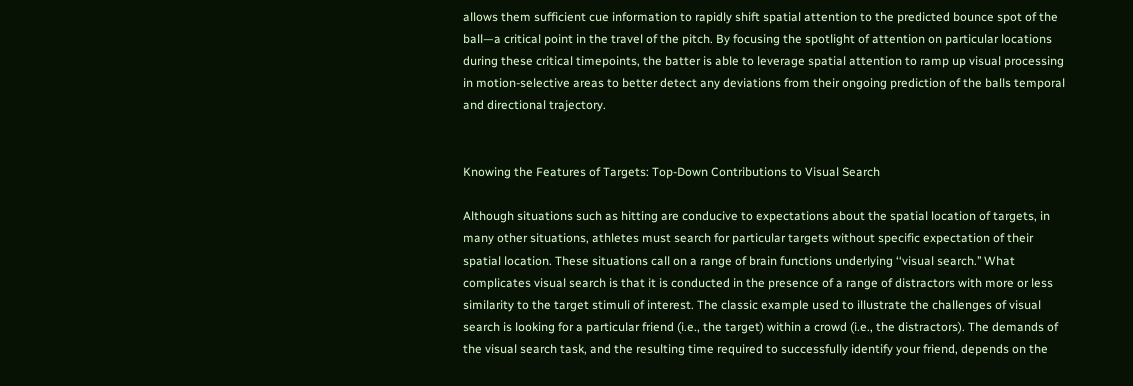allows them sufficient cue information to rapidly shift spatial attention to the predicted bounce spot of the ball—a critical point in the travel of the pitch. By focusing the spotlight of attention on particular locations during these critical timepoints, the batter is able to leverage spatial attention to ramp up visual processing in motion-selective areas to better detect any deviations from their ongoing prediction of the balls temporal and directional trajectory.


Knowing the Features of Targets: Top-Down Contributions to Visual Search

Although situations such as hitting are conducive to expectations about the spatial location of targets, in many other situations, athletes must search for particular targets without specific expectation of their spatial location. These situations call on a range of brain functions underlying ‘‘visual search.’’ What complicates visual search is that it is conducted in the presence of a range of distractors with more or less similarity to the target stimuli of interest. The classic example used to illustrate the challenges of visual search is looking for a particular friend (i.e., the target) within a crowd (i.e., the distractors). The demands of the visual search task, and the resulting time required to successfully identify your friend, depends on the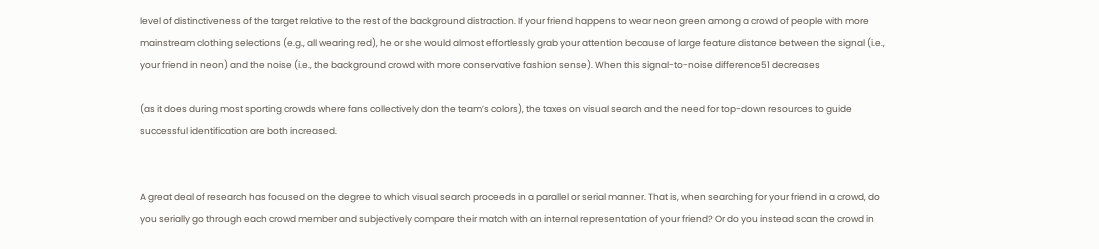level of distinctiveness of the target relative to the rest of the background distraction. If your friend happens to wear neon green among a crowd of people with more mainstream clothing selections (e.g., all wearing red), he or she would almost effortlessly grab your attention because of large feature distance between the signal (i.e., your friend in neon) and the noise (i.e., the background crowd with more conservative fashion sense). When this signal-to-noise difference51 decreases

(as it does during most sporting crowds where fans collectively don the team’s colors), the taxes on visual search and the need for top-down resources to guide successful identification are both increased.


A great deal of research has focused on the degree to which visual search proceeds in a parallel or serial manner. That is, when searching for your friend in a crowd, do you serially go through each crowd member and subjectively compare their match with an internal representation of your friend? Or do you instead scan the crowd in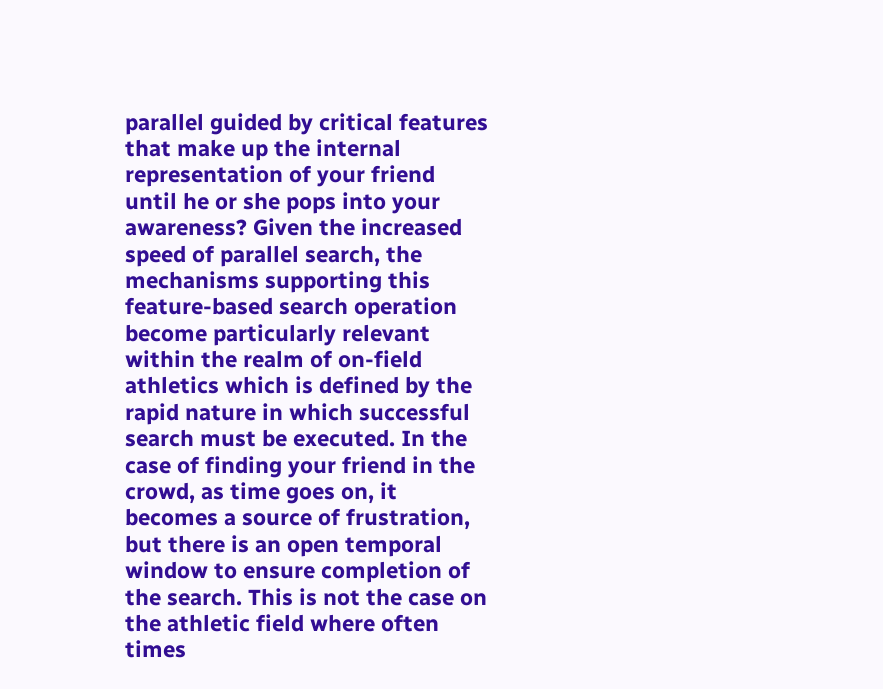parallel guided by critical features that make up the internal representation of your friend until he or she pops into your awareness? Given the increased speed of parallel search, the mechanisms supporting this feature-based search operation become particularly relevant within the realm of on-field athletics which is defined by the rapid nature in which successful search must be executed. In the case of finding your friend in the crowd, as time goes on, it becomes a source of frustration, but there is an open temporal window to ensure completion of the search. This is not the case on the athletic field where often times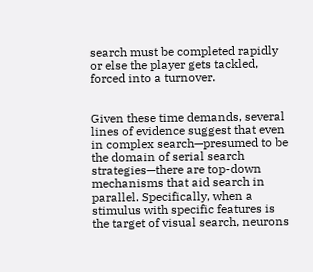search must be completed rapidly or else the player gets tackled, forced into a turnover.


Given these time demands, several lines of evidence suggest that even in complex search—presumed to be the domain of serial search strategies—there are top-down mechanisms that aid search in parallel. Specifically, when a stimulus with specific features is the target of visual search, neurons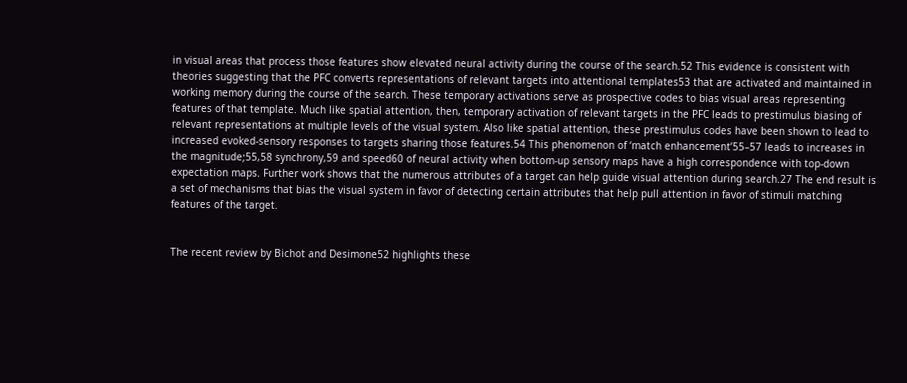in visual areas that process those features show elevated neural activity during the course of the search.52 This evidence is consistent with theories suggesting that the PFC converts representations of relevant targets into attentional templates53 that are activated and maintained in working memory during the course of the search. These temporary activations serve as prospective codes to bias visual areas representing features of that template. Much like spatial attention, then, temporary activation of relevant targets in the PFC leads to prestimulus biasing of relevant representations at multiple levels of the visual system. Also like spatial attention, these prestimulus codes have been shown to lead to increased evoked-sensory responses to targets sharing those features.54 This phenomenon of ‘match enhancement’55–57 leads to increases in the magnitude;55,58 synchrony,59 and speed60 of neural activity when bottom-up sensory maps have a high correspondence with top-down expectation maps. Further work shows that the numerous attributes of a target can help guide visual attention during search.27 The end result is a set of mechanisms that bias the visual system in favor of detecting certain attributes that help pull attention in favor of stimuli matching features of the target.


The recent review by Bichot and Desimone52 highlights these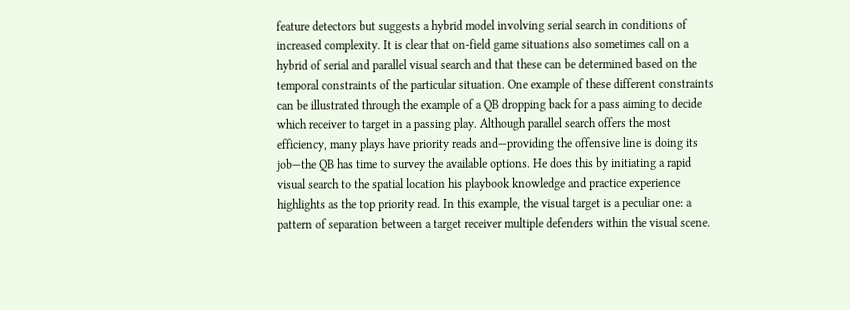feature detectors but suggests a hybrid model involving serial search in conditions of increased complexity. It is clear that on-field game situations also sometimes call on a hybrid of serial and parallel visual search and that these can be determined based on the temporal constraints of the particular situation. One example of these different constraints can be illustrated through the example of a QB dropping back for a pass aiming to decide which receiver to target in a passing play. Although parallel search offers the most efficiency, many plays have priority reads and—providing the offensive line is doing its job—the QB has time to survey the available options. He does this by initiating a rapid visual search to the spatial location his playbook knowledge and practice experience highlights as the top priority read. In this example, the visual target is a peculiar one: a pattern of separation between a target receiver multiple defenders within the visual scene.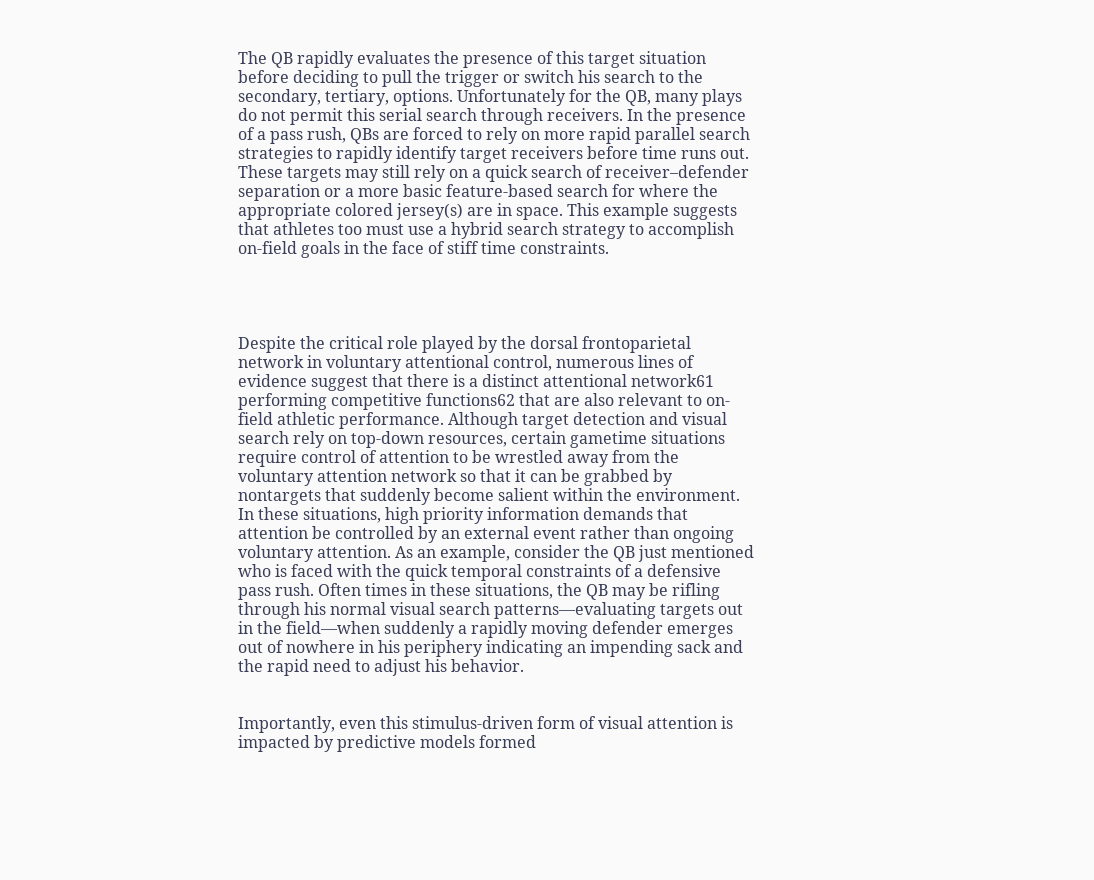The QB rapidly evaluates the presence of this target situation before deciding to pull the trigger or switch his search to the secondary, tertiary, options. Unfortunately for the QB, many plays do not permit this serial search through receivers. In the presence of a pass rush, QBs are forced to rely on more rapid parallel search strategies to rapidly identify target receivers before time runs out. These targets may still rely on a quick search of receiver–defender separation or a more basic feature-based search for where the appropriate colored jersey(s) are in space. This example suggests that athletes too must use a hybrid search strategy to accomplish on-field goals in the face of stiff time constraints.




Despite the critical role played by the dorsal frontoparietal network in voluntary attentional control, numerous lines of evidence suggest that there is a distinct attentional network61 performing competitive functions62 that are also relevant to on-field athletic performance. Although target detection and visual search rely on top-down resources, certain gametime situations require control of attention to be wrestled away from the voluntary attention network so that it can be grabbed by nontargets that suddenly become salient within the environment. In these situations, high priority information demands that attention be controlled by an external event rather than ongoing voluntary attention. As an example, consider the QB just mentioned who is faced with the quick temporal constraints of a defensive pass rush. Often times in these situations, the QB may be rifling through his normal visual search patterns—evaluating targets out in the field—when suddenly a rapidly moving defender emerges out of nowhere in his periphery indicating an impending sack and the rapid need to adjust his behavior.


Importantly, even this stimulus-driven form of visual attention is impacted by predictive models formed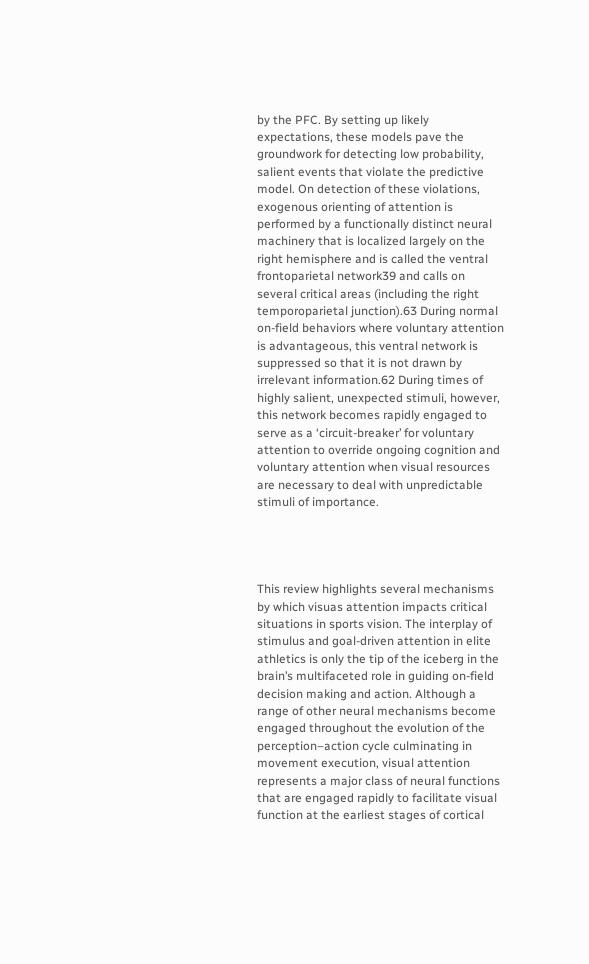by the PFC. By setting up likely expectations, these models pave the groundwork for detecting low probability, salient events that violate the predictive model. On detection of these violations, exogenous orienting of attention is performed by a functionally distinct neural machinery that is localized largely on the right hemisphere and is called the ventral frontoparietal network39 and calls on several critical areas (including the right temporoparietal junction).63 During normal on-field behaviors where voluntary attention is advantageous, this ventral network is suppressed so that it is not drawn by irrelevant information.62 During times of highly salient, unexpected stimuli, however, this network becomes rapidly engaged to serve as a ‘circuit-breaker’ for voluntary attention to override ongoing cognition and voluntary attention when visual resources are necessary to deal with unpredictable stimuli of importance.




This review highlights several mechanisms by which visuas attention impacts critical situations in sports vision. The interplay of stimulus and goal-driven attention in elite athletics is only the tip of the iceberg in the brain’s multifaceted role in guiding on-field decision making and action. Although a range of other neural mechanisms become engaged throughout the evolution of the perception–action cycle culminating in movement execution, visual attention represents a major class of neural functions that are engaged rapidly to facilitate visual function at the earliest stages of cortical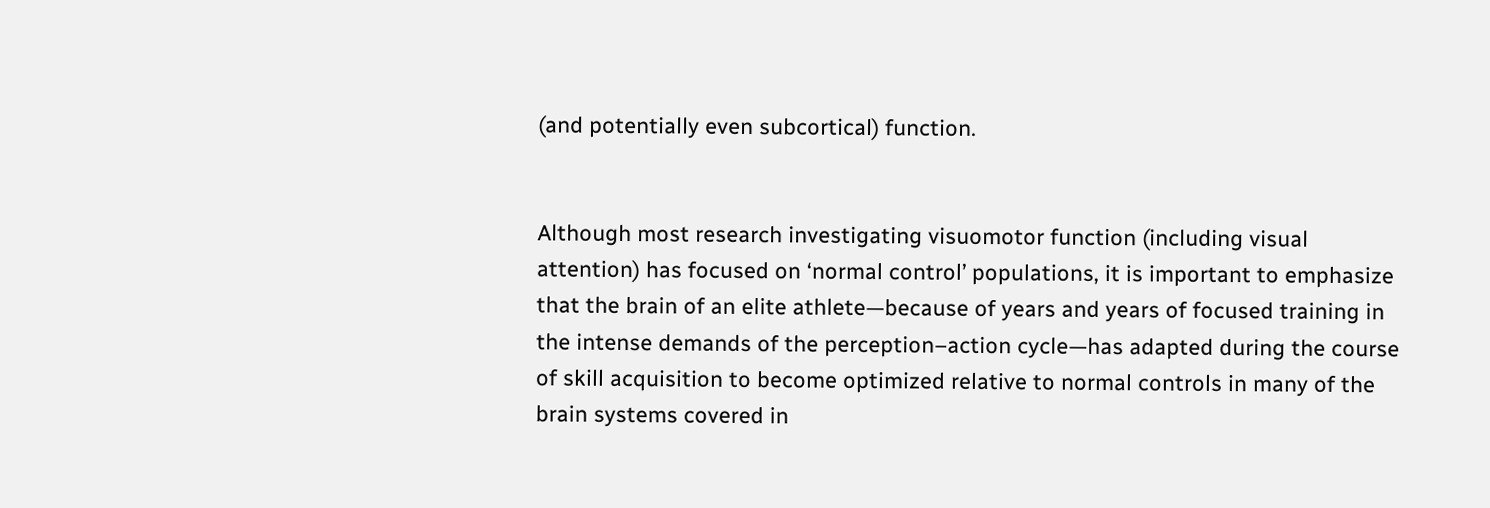(and potentially even subcortical) function.


Although most research investigating visuomotor function (including visual attention) has focused on ‘normal control’ populations, it is important to emphasize that the brain of an elite athlete—because of years and years of focused training in the intense demands of the perception–action cycle—has adapted during the course of skill acquisition to become optimized relative to normal controls in many of the brain systems covered in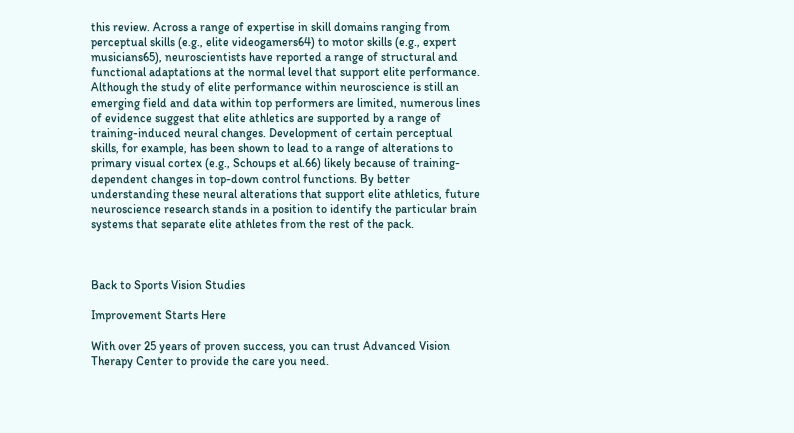this review. Across a range of expertise in skill domains ranging from perceptual skills (e.g., elite videogamers64) to motor skills (e.g., expert musicians65), neuroscientists have reported a range of structural and functional adaptations at the normal level that support elite performance. Although the study of elite performance within neuroscience is still an emerging field and data within top performers are limited, numerous lines of evidence suggest that elite athletics are supported by a range of training-induced neural changes. Development of certain perceptual skills, for example, has been shown to lead to a range of alterations to primary visual cortex (e.g., Schoups et al.66) likely because of training-dependent changes in top-down control functions. By better understanding these neural alterations that support elite athletics, future neuroscience research stands in a position to identify the particular brain systems that separate elite athletes from the rest of the pack.



Back to Sports Vision Studies

Improvement Starts Here

With over 25 years of proven success, you can trust Advanced Vision Therapy Center to provide the care you need.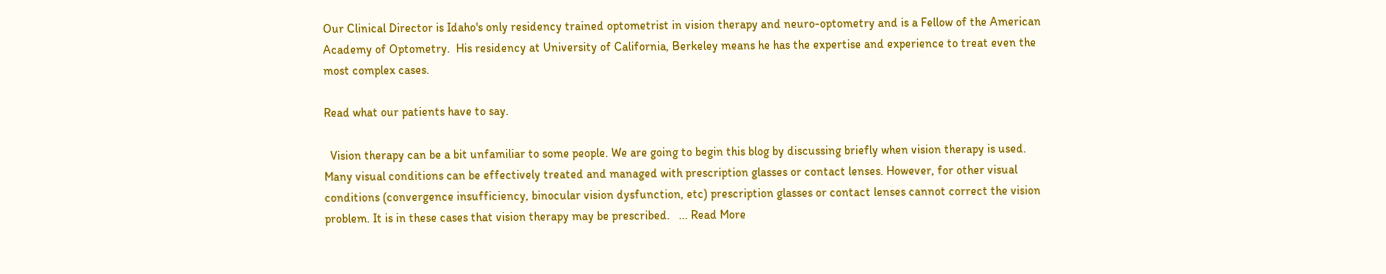Our Clinical Director is Idaho's only residency trained optometrist in vision therapy and neuro-optometry and is a Fellow of the American Academy of Optometry.  His residency at University of California, Berkeley means he has the expertise and experience to treat even the most complex cases.

Read what our patients have to say.

  Vision therapy can be a bit unfamiliar to some people. We are going to begin this blog by discussing briefly when vision therapy is used. Many visual conditions can be effectively treated and managed with prescription glasses or contact lenses. However, for other visual conditions (convergence insufficiency, binocular vision dysfunction, etc) prescription glasses or contact lenses cannot correct the vision problem. It is in these cases that vision therapy may be prescribed.   ... Read More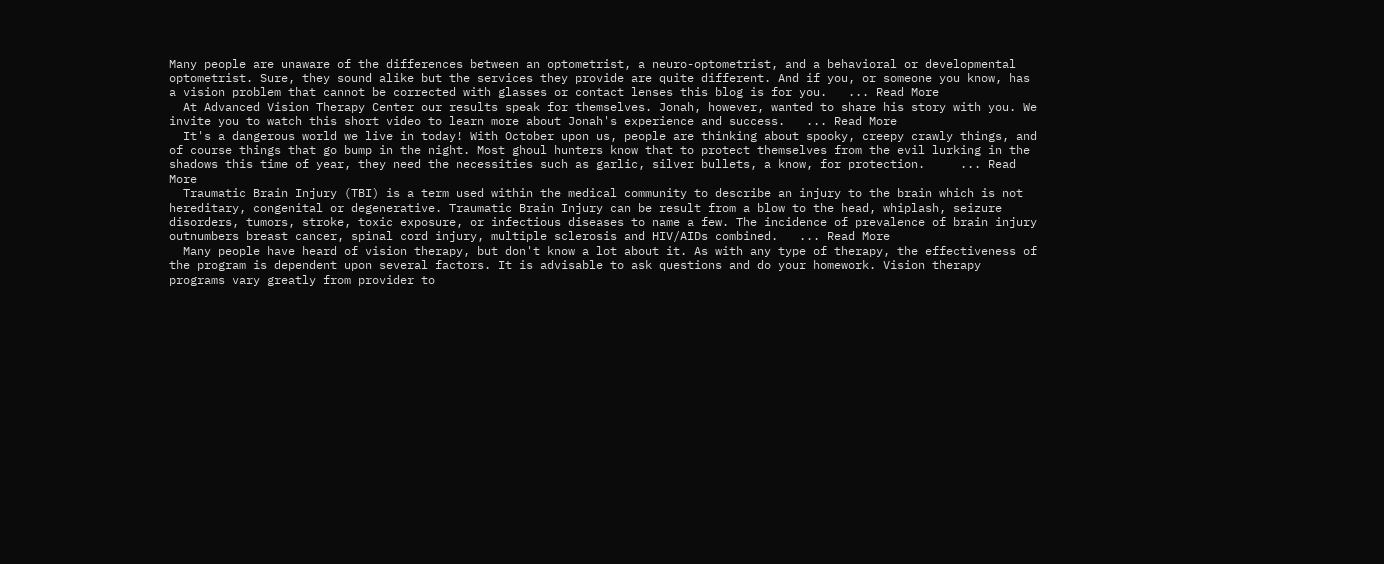Many people are unaware of the differences between an optometrist, a neuro-optometrist, and a behavioral or developmental optometrist. Sure, they sound alike but the services they provide are quite different. And if you, or someone you know, has a vision problem that cannot be corrected with glasses or contact lenses this blog is for you.   ... Read More
  At Advanced Vision Therapy Center our results speak for themselves. Jonah, however, wanted to share his story with you. We invite you to watch this short video to learn more about Jonah's experience and success.   ... Read More
  It's a dangerous world we live in today! With October upon us, people are thinking about spooky, creepy crawly things, and of course things that go bump in the night. Most ghoul hunters know that to protect themselves from the evil lurking in the shadows this time of year, they need the necessities such as garlic, silver bullets, a know, for protection.     ... Read More
  Traumatic Brain Injury (TBI) is a term used within the medical community to describe an injury to the brain which is not hereditary, congenital or degenerative. Traumatic Brain Injury can be result from a blow to the head, whiplash, seizure disorders, tumors, stroke, toxic exposure, or infectious diseases to name a few. The incidence of prevalence of brain injury outnumbers breast cancer, spinal cord injury, multiple sclerosis and HIV/AIDs combined.   ... Read More
  Many people have heard of vision therapy, but don't know a lot about it. As with any type of therapy, the effectiveness of the program is dependent upon several factors. It is advisable to ask questions and do your homework. Vision therapy programs vary greatly from provider to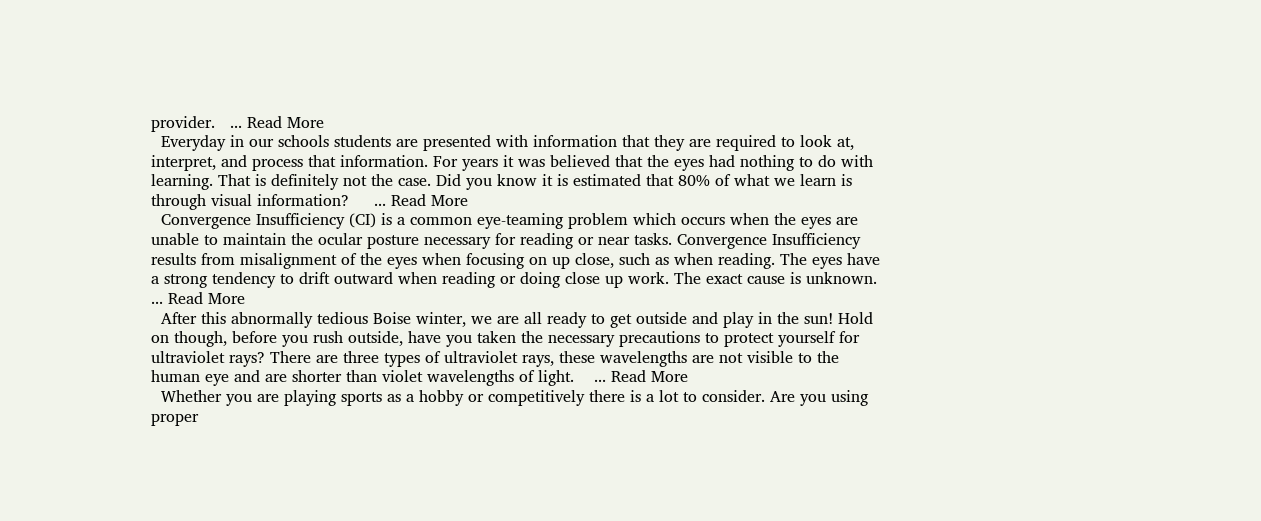provider.   ... Read More
  Everyday in our schools students are presented with information that they are required to look at, interpret, and process that information. For years it was believed that the eyes had nothing to do with learning. That is definitely not the case. Did you know it is estimated that 80% of what we learn is through visual information?     ... Read More
  Convergence Insufficiency (CI) is a common eye-teaming problem which occurs when the eyes are unable to maintain the ocular posture necessary for reading or near tasks. Convergence Insufficiency results from misalignment of the eyes when focusing on up close, such as when reading. The eyes have a strong tendency to drift outward when reading or doing close up work. The exact cause is unknown.    ... Read More
  After this abnormally tedious Boise winter, we are all ready to get outside and play in the sun! Hold on though, before you rush outside, have you taken the necessary precautions to protect yourself for ultraviolet rays? There are three types of ultraviolet rays, these wavelengths are not visible to the human eye and are shorter than violet wavelengths of light.    ... Read More
  Whether you are playing sports as a hobby or competitively there is a lot to consider. Are you using proper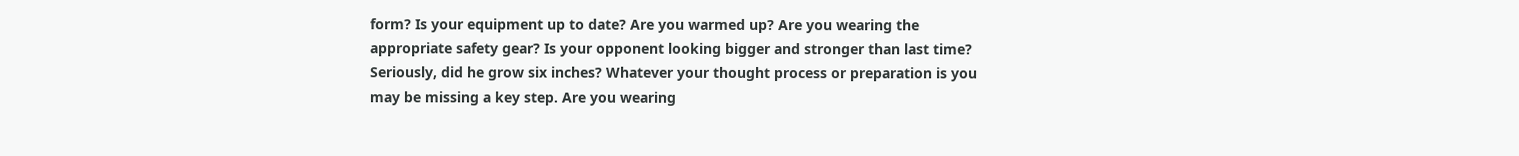form? Is your equipment up to date? Are you warmed up? Are you wearing the appropriate safety gear? Is your opponent looking bigger and stronger than last time? Seriously, did he grow six inches? Whatever your thought process or preparation is you may be missing a key step. Are you wearing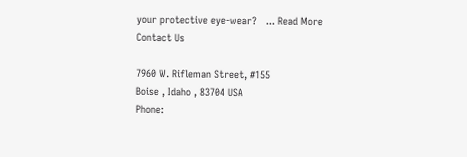your protective eye-wear?   ... Read More
Contact Us

7960 W. Rifleman Street, #155
Boise , Idaho , 83704 USA
Phone: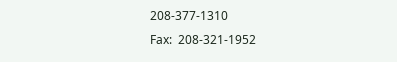208-377-1310
Fax:  208-321-1952